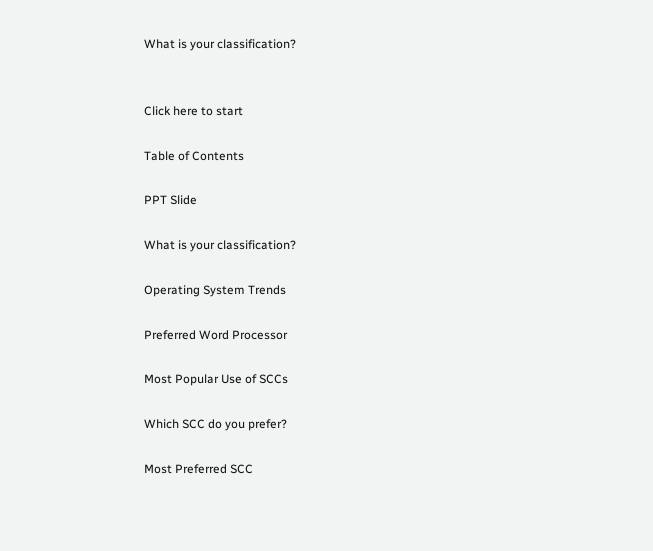What is your classification?


Click here to start

Table of Contents

PPT Slide

What is your classification?

Operating System Trends

Preferred Word Processor

Most Popular Use of SCCs

Which SCC do you prefer?

Most Preferred SCC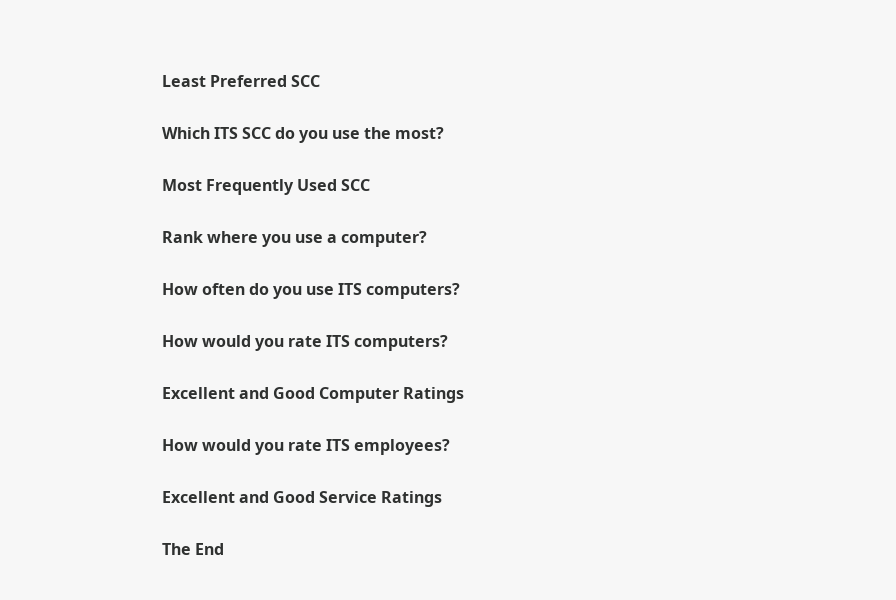Least Preferred SCC

Which ITS SCC do you use the most?

Most Frequently Used SCC

Rank where you use a computer?

How often do you use ITS computers?

How would you rate ITS computers?

Excellent and Good Computer Ratings

How would you rate ITS employees?

Excellent and Good Service Ratings

The End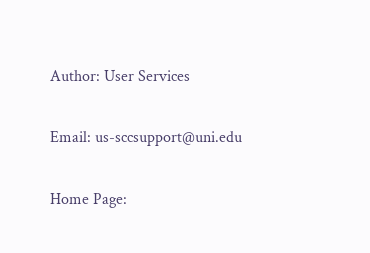Author: User Services

Email: us-sccsupport@uni.edu

Home Page: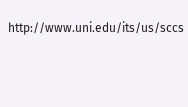http://www.uni.edu/its/us/sccs